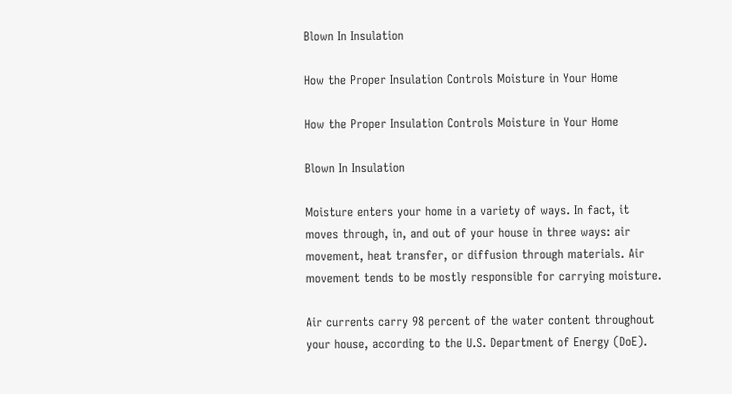Blown In Insulation

How the Proper Insulation Controls Moisture in Your Home

How the Proper Insulation Controls Moisture in Your Home

Blown In Insulation

Moisture enters your home in a variety of ways. In fact, it moves through, in, and out of your house in three ways: air movement, heat transfer, or diffusion through materials. Air movement tends to be mostly responsible for carrying moisture.

Air currents carry 98 percent of the water content throughout your house, according to the U.S. Department of Energy (DoE).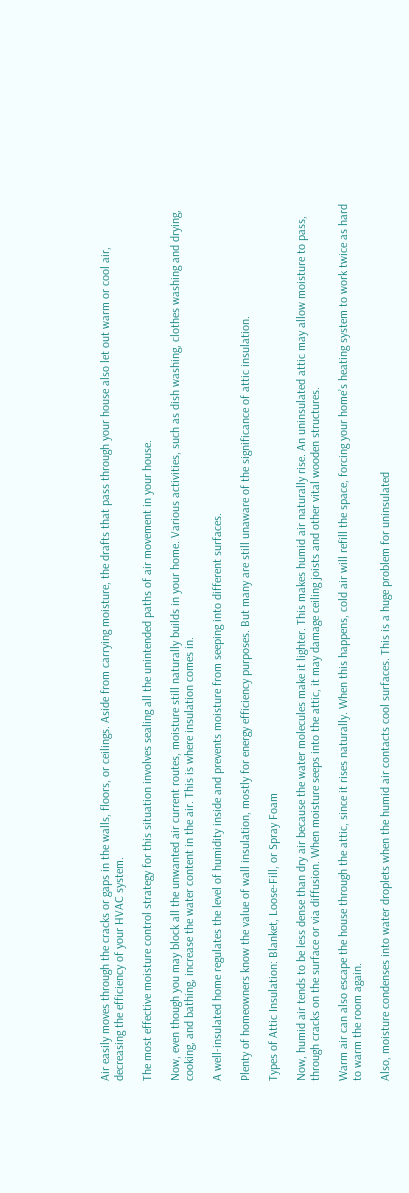Air easily moves through the cracks or gaps in the walls, floors, or ceilings. Aside from carrying moisture, the drafts that pass through your house also let out warm or cool air, decreasing the efficiency of your HVAC system.

The most effective moisture control strategy for this situation involves sealing all the unintended paths of air movement in your house.

Now, even though you may block all the unwanted air current routes, moisture still naturally builds in your home. Various activities, such as dish washing, clothes washing and drying, cooking, and bathing, increase the water content in the air. This is where insulation comes in.

A well-insulated home regulates the level of humidity inside and prevents moisture from seeping into different surfaces.

Plenty of homeowners know the value of wall insulation, mostly for energy efficiency purposes. But many are still unaware of the significance of attic insulation.

Types of Attic Insulation: Blanket, Loose-Fill, or Spray Foam

Now, humid air tends to be less dense than dry air because the water molecules make it lighter. This makes humid air naturally rise. An uninsulated attic may allow moisture to pass, through cracks on the surface or via diffusion. When moisture seeps into the attic, it may damage ceiling joists and other vital wooden structures.

Warm air can also escape the house through the attic, since it rises naturally. When this happens, cold air will refill the space, forcing your home’s heating system to work twice as hard to warm the room again.

Also, moisture condenses into water droplets when the humid air contacts cool surfaces. This is a huge problem for uninsulated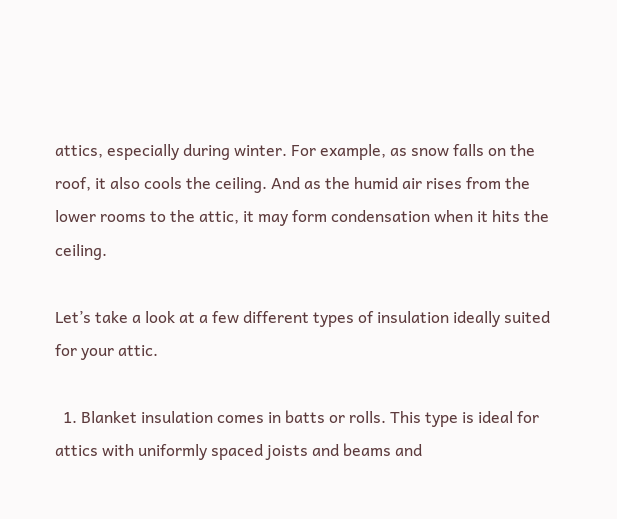attics, especially during winter. For example, as snow falls on the roof, it also cools the ceiling. And as the humid air rises from the lower rooms to the attic, it may form condensation when it hits the ceiling.

Let’s take a look at a few different types of insulation ideally suited for your attic.

  1. Blanket insulation comes in batts or rolls. This type is ideal for attics with uniformly spaced joists and beams and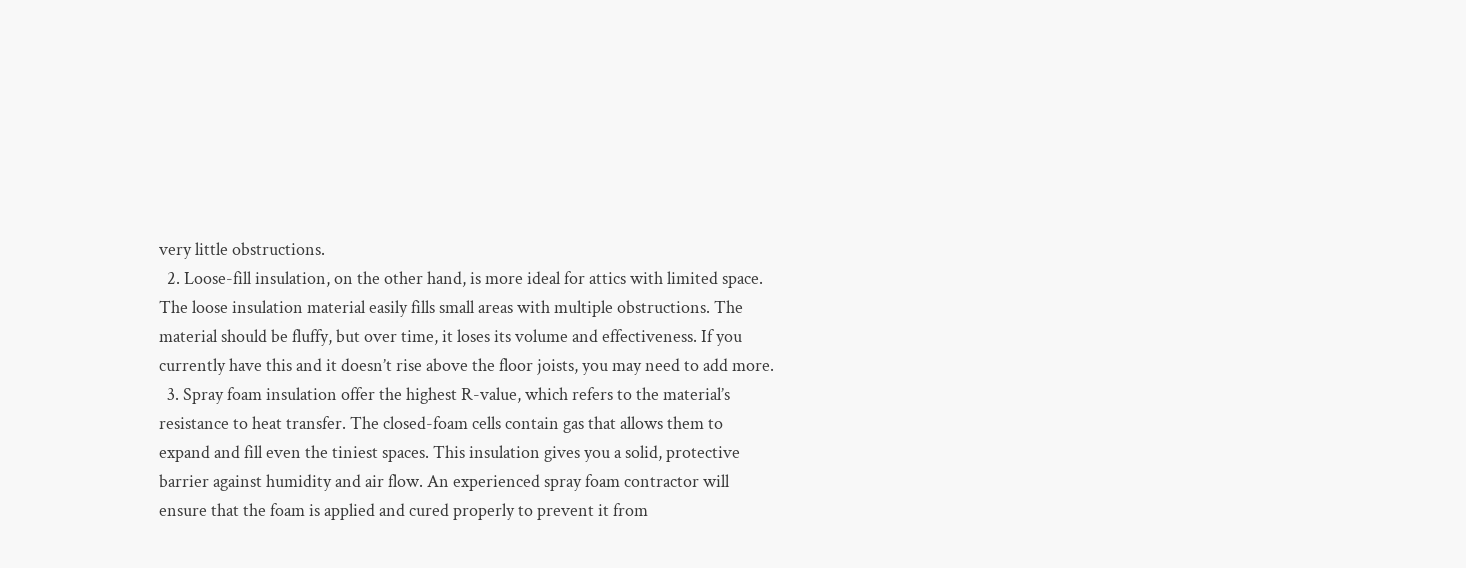very little obstructions.
  2. Loose-fill insulation, on the other hand, is more ideal for attics with limited space. The loose insulation material easily fills small areas with multiple obstructions. The material should be fluffy, but over time, it loses its volume and effectiveness. If you currently have this and it doesn’t rise above the floor joists, you may need to add more.
  3. Spray foam insulation offer the highest R-value, which refers to the material’s resistance to heat transfer. The closed-foam cells contain gas that allows them to expand and fill even the tiniest spaces. This insulation gives you a solid, protective barrier against humidity and air flow. An experienced spray foam contractor will ensure that the foam is applied and cured properly to prevent it from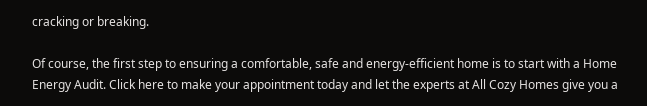cracking or breaking.

Of course, the first step to ensuring a comfortable, safe and energy-efficient home is to start with a Home Energy Audit. Click here to make your appointment today and let the experts at All Cozy Homes give you a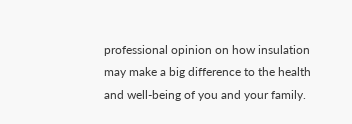professional opinion on how insulation may make a big difference to the health and well-being of you and your family.